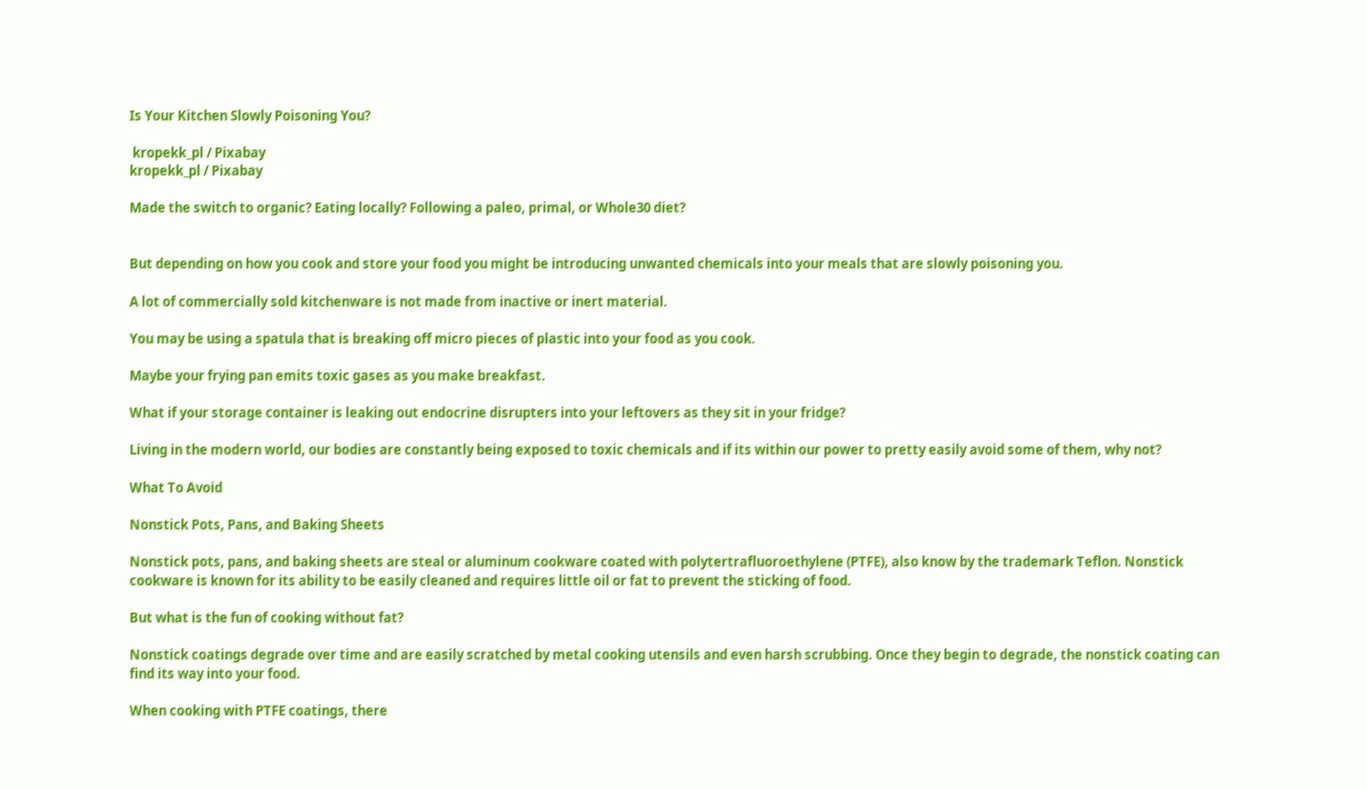Is Your Kitchen Slowly Poisoning You?

 kropekk_pl / Pixabay
kropekk_pl / Pixabay

Made the switch to organic? Eating locally? Following a paleo, primal, or Whole30 diet?


But depending on how you cook and store your food you might be introducing unwanted chemicals into your meals that are slowly poisoning you.

A lot of commercially sold kitchenware is not made from inactive or inert material.

You may be using a spatula that is breaking off micro pieces of plastic into your food as you cook.

Maybe your frying pan emits toxic gases as you make breakfast.

What if your storage container is leaking out endocrine disrupters into your leftovers as they sit in your fridge?

Living in the modern world, our bodies are constantly being exposed to toxic chemicals and if its within our power to pretty easily avoid some of them, why not?

What To Avoid

Nonstick Pots, Pans, and Baking Sheets

Nonstick pots, pans, and baking sheets are steal or aluminum cookware coated with polytertrafluoroethylene (PTFE), also know by the trademark Teflon. Nonstick cookware is known for its ability to be easily cleaned and requires little oil or fat to prevent the sticking of food.

But what is the fun of cooking without fat?

Nonstick coatings degrade over time and are easily scratched by metal cooking utensils and even harsh scrubbing. Once they begin to degrade, the nonstick coating can find its way into your food.

When cooking with PTFE coatings, there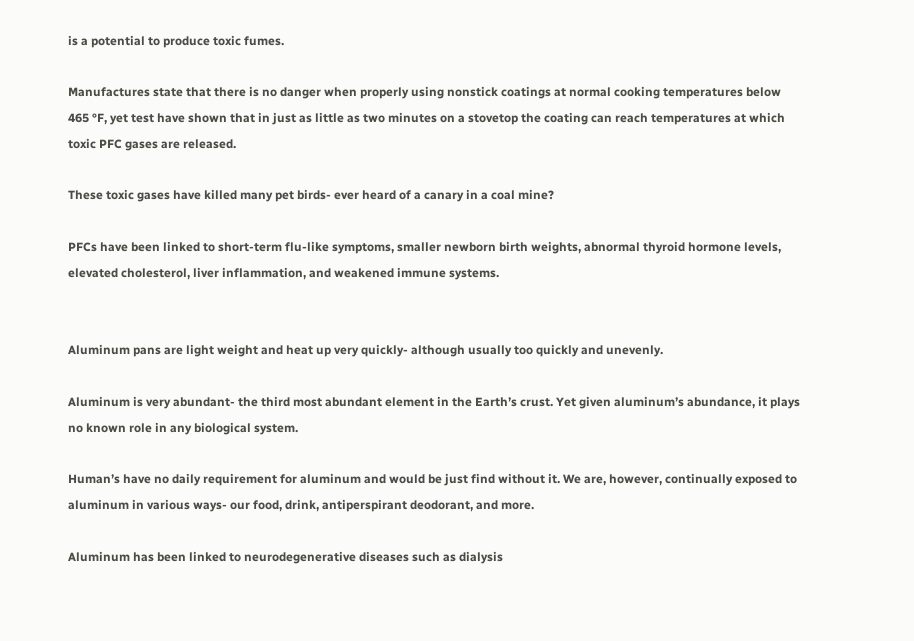is a potential to produce toxic fumes.

Manufactures state that there is no danger when properly using nonstick coatings at normal cooking temperatures below 465 °F, yet test have shown that in just as little as two minutes on a stovetop the coating can reach temperatures at which toxic PFC gases are released.

These toxic gases have killed many pet birds- ever heard of a canary in a coal mine?

PFCs have been linked to short-term flu-like symptoms, smaller newborn birth weights, abnormal thyroid hormone levels, elevated cholesterol, liver inflammation, and weakened immune systems.


Aluminum pans are light weight and heat up very quickly- although usually too quickly and unevenly.

Aluminum is very abundant- the third most abundant element in the Earth’s crust. Yet given aluminum’s abundance, it plays no known role in any biological system.

Human’s have no daily requirement for aluminum and would be just find without it. We are, however, continually exposed to aluminum in various ways- our food, drink, antiperspirant deodorant, and more.

Aluminum has been linked to neurodegenerative diseases such as dialysis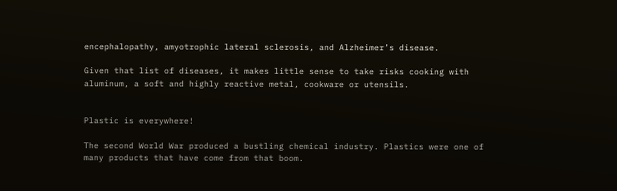encephalopathy, amyotrophic lateral sclerosis, and Alzheimer’s disease.

Given that list of diseases, it makes little sense to take risks cooking with aluminum, a soft and highly reactive metal, cookware or utensils.


Plastic is everywhere!

The second World War produced a bustling chemical industry. Plastics were one of many products that have come from that boom.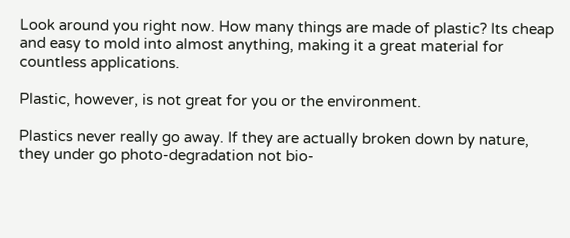Look around you right now. How many things are made of plastic? Its cheap and easy to mold into almost anything, making it a great material for countless applications.

Plastic, however, is not great for you or the environment.

Plastics never really go away. If they are actually broken down by nature, they under go photo-degradation not bio-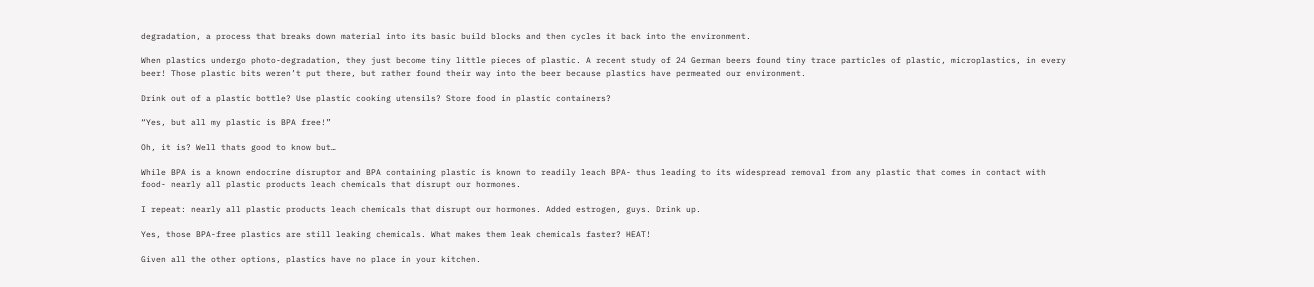degradation, a process that breaks down material into its basic build blocks and then cycles it back into the environment.

When plastics undergo photo-degradation, they just become tiny little pieces of plastic. A recent study of 24 German beers found tiny trace particles of plastic, microplastics, in every beer! Those plastic bits weren’t put there, but rather found their way into the beer because plastics have permeated our environment.

Drink out of a plastic bottle? Use plastic cooking utensils? Store food in plastic containers?

“Yes, but all my plastic is BPA free!”

Oh, it is? Well thats good to know but…

While BPA is a known endocrine disruptor and BPA containing plastic is known to readily leach BPA- thus leading to its widespread removal from any plastic that comes in contact with food- nearly all plastic products leach chemicals that disrupt our hormones.

I repeat: nearly all plastic products leach chemicals that disrupt our hormones. Added estrogen, guys. Drink up.

Yes, those BPA-free plastics are still leaking chemicals. What makes them leak chemicals faster? HEAT!

Given all the other options, plastics have no place in your kitchen.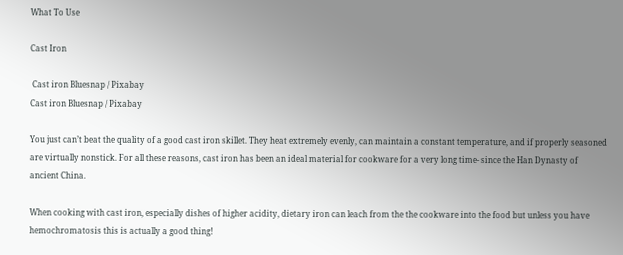What To Use

Cast Iron

 Cast iron Bluesnap / Pixabay
Cast iron Bluesnap / Pixabay

You just can’t beat the quality of a good cast iron skillet. They heat extremely evenly, can maintain a constant temperature, and if properly seasoned are virtually nonstick. For all these reasons, cast iron has been an ideal material for cookware for a very long time- since the Han Dynasty of ancient China.

When cooking with cast iron, especially dishes of higher acidity, dietary iron can leach from the the cookware into the food but unless you have hemochromatosis this is actually a good thing!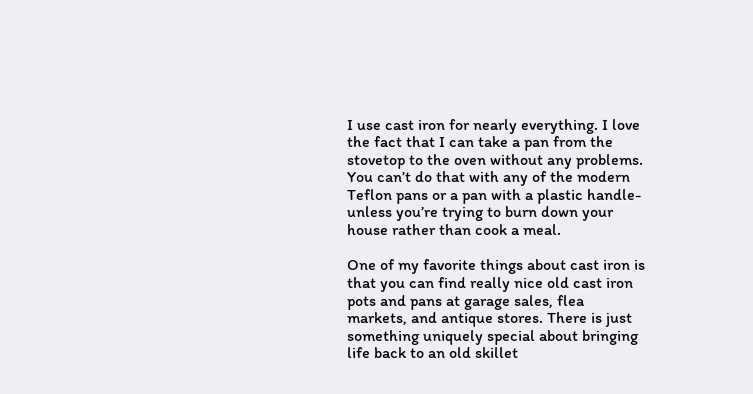I use cast iron for nearly everything. I love the fact that I can take a pan from the stovetop to the oven without any problems. You can’t do that with any of the modern Teflon pans or a pan with a plastic handle- unless you’re trying to burn down your house rather than cook a meal.

One of my favorite things about cast iron is that you can find really nice old cast iron pots and pans at garage sales, flea markets, and antique stores. There is just something uniquely special about bringing life back to an old skillet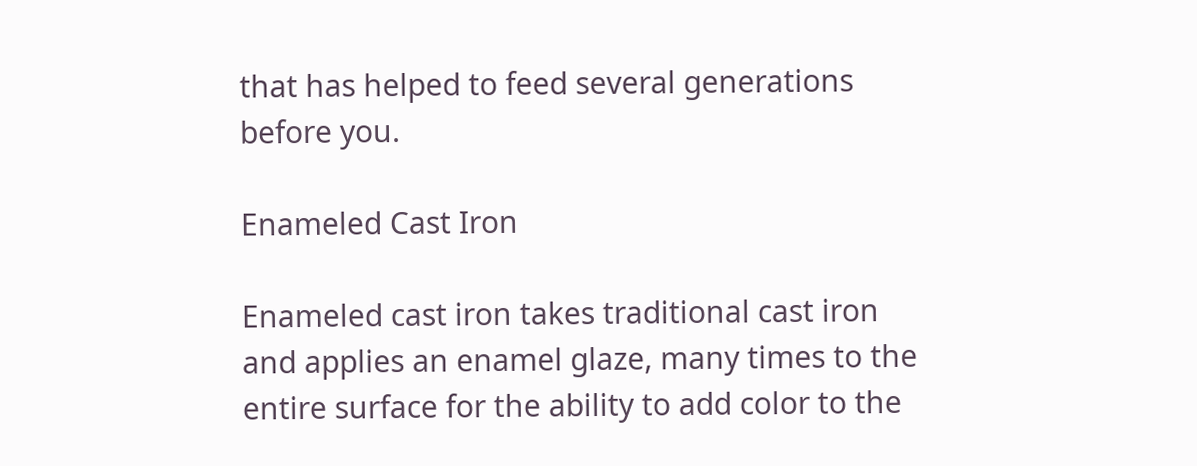that has helped to feed several generations before you.

Enameled Cast Iron

Enameled cast iron takes traditional cast iron and applies an enamel glaze, many times to the entire surface for the ability to add color to the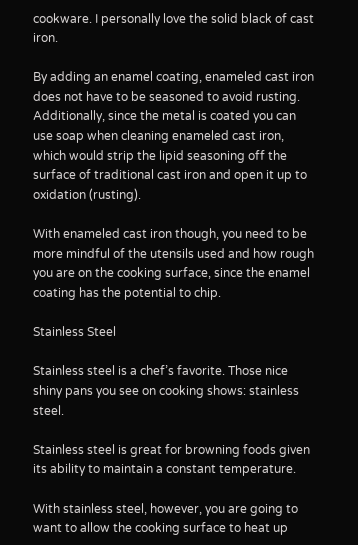cookware. I personally love the solid black of cast iron.

By adding an enamel coating, enameled cast iron does not have to be seasoned to avoid rusting. Additionally, since the metal is coated you can use soap when cleaning enameled cast iron, which would strip the lipid seasoning off the surface of traditional cast iron and open it up to oxidation (rusting).

With enameled cast iron though, you need to be more mindful of the utensils used and how rough you are on the cooking surface, since the enamel coating has the potential to chip.

Stainless Steel

Stainless steel is a chef’s favorite. Those nice shiny pans you see on cooking shows: stainless steel.

Stainless steel is great for browning foods given its ability to maintain a constant temperature.

With stainless steel, however, you are going to want to allow the cooking surface to heat up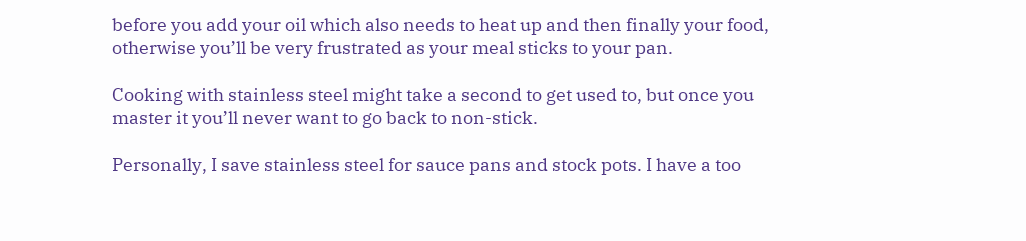before you add your oil which also needs to heat up and then finally your food, otherwise you’ll be very frustrated as your meal sticks to your pan.

Cooking with stainless steel might take a second to get used to, but once you master it you’ll never want to go back to non-stick.

Personally, I save stainless steel for sauce pans and stock pots. I have a too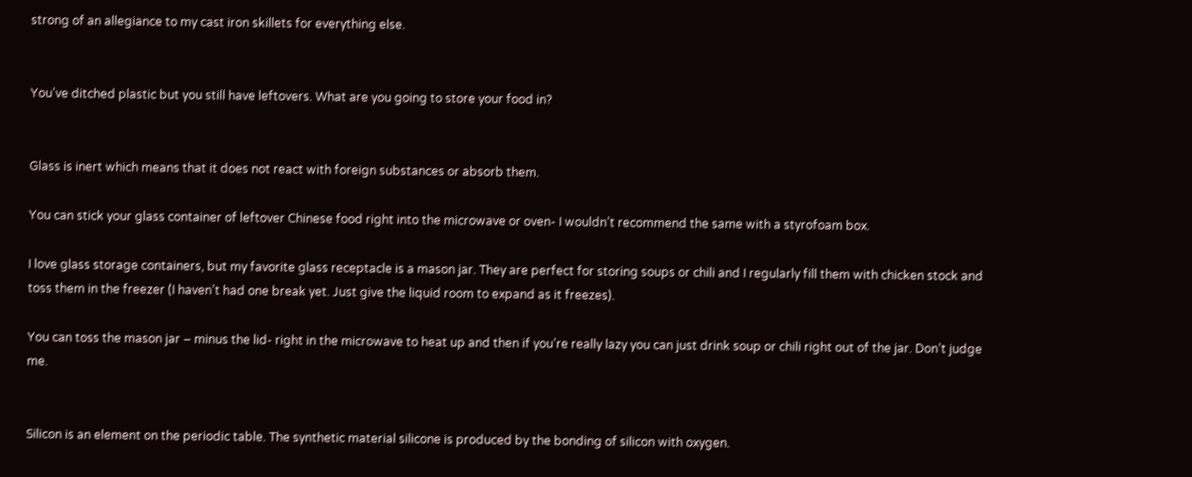strong of an allegiance to my cast iron skillets for everything else.


You’ve ditched plastic but you still have leftovers. What are you going to store your food in?


Glass is inert which means that it does not react with foreign substances or absorb them.

You can stick your glass container of leftover Chinese food right into the microwave or oven- I wouldn’t recommend the same with a styrofoam box.

I love glass storage containers, but my favorite glass receptacle is a mason jar. They are perfect for storing soups or chili and I regularly fill them with chicken stock and toss them in the freezer (I haven’t had one break yet. Just give the liquid room to expand as it freezes).

You can toss the mason jar – minus the lid- right in the microwave to heat up and then if you’re really lazy you can just drink soup or chili right out of the jar. Don’t judge me.


Silicon is an element on the periodic table. The synthetic material silicone is produced by the bonding of silicon with oxygen.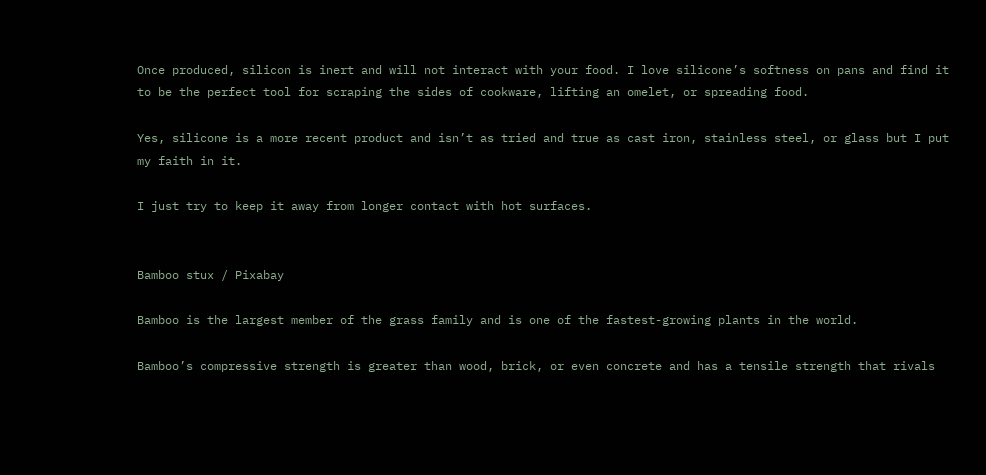Once produced, silicon is inert and will not interact with your food. I love silicone’s softness on pans and find it to be the perfect tool for scraping the sides of cookware, lifting an omelet, or spreading food.

Yes, silicone is a more recent product and isn’t as tried and true as cast iron, stainless steel, or glass but I put my faith in it.

I just try to keep it away from longer contact with hot surfaces.


Bamboo stux / Pixabay

Bamboo is the largest member of the grass family and is one of the fastest-growing plants in the world.

Bamboo’s compressive strength is greater than wood, brick, or even concrete and has a tensile strength that rivals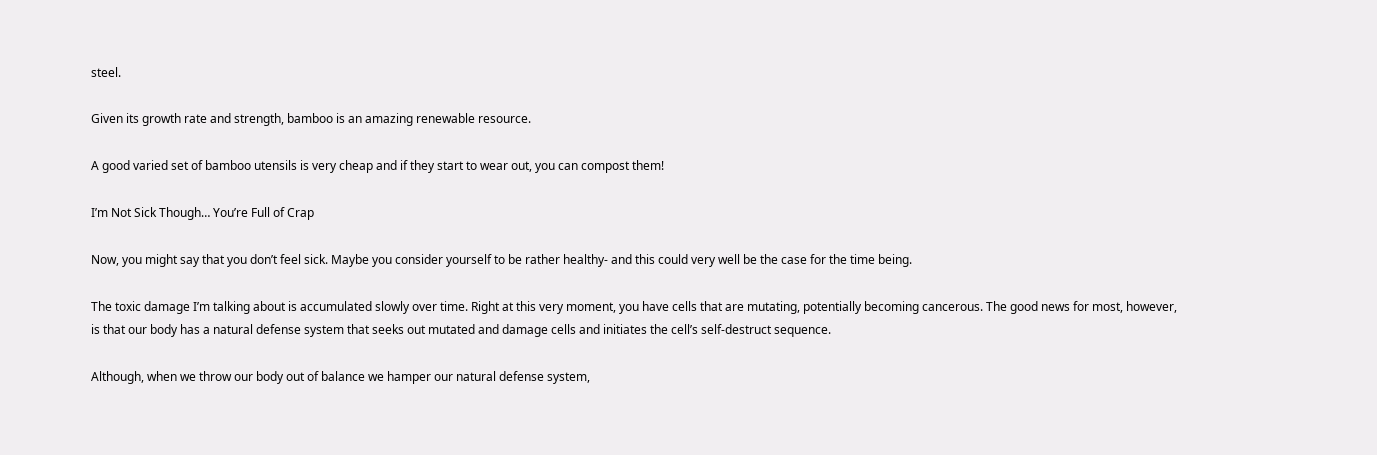steel.

Given its growth rate and strength, bamboo is an amazing renewable resource.

A good varied set of bamboo utensils is very cheap and if they start to wear out, you can compost them!

I’m Not Sick Though… You’re Full of Crap

Now, you might say that you don’t feel sick. Maybe you consider yourself to be rather healthy- and this could very well be the case for the time being.

The toxic damage I’m talking about is accumulated slowly over time. Right at this very moment, you have cells that are mutating, potentially becoming cancerous. The good news for most, however, is that our body has a natural defense system that seeks out mutated and damage cells and initiates the cell’s self-destruct sequence.

Although, when we throw our body out of balance we hamper our natural defense system,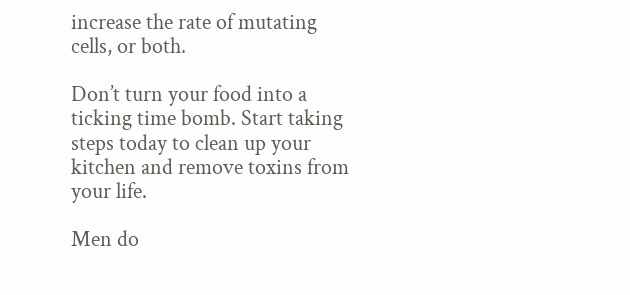increase the rate of mutating cells, or both.

Don’t turn your food into a ticking time bomb. Start taking steps today to clean up your kitchen and remove toxins from your life.

Men do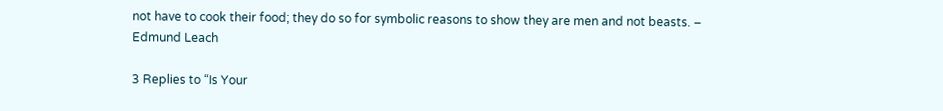not have to cook their food; they do so for symbolic reasons to show they are men and not beasts. – Edmund Leach

3 Replies to “Is Your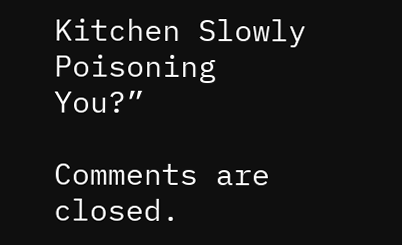Kitchen Slowly Poisoning You?”

Comments are closed.